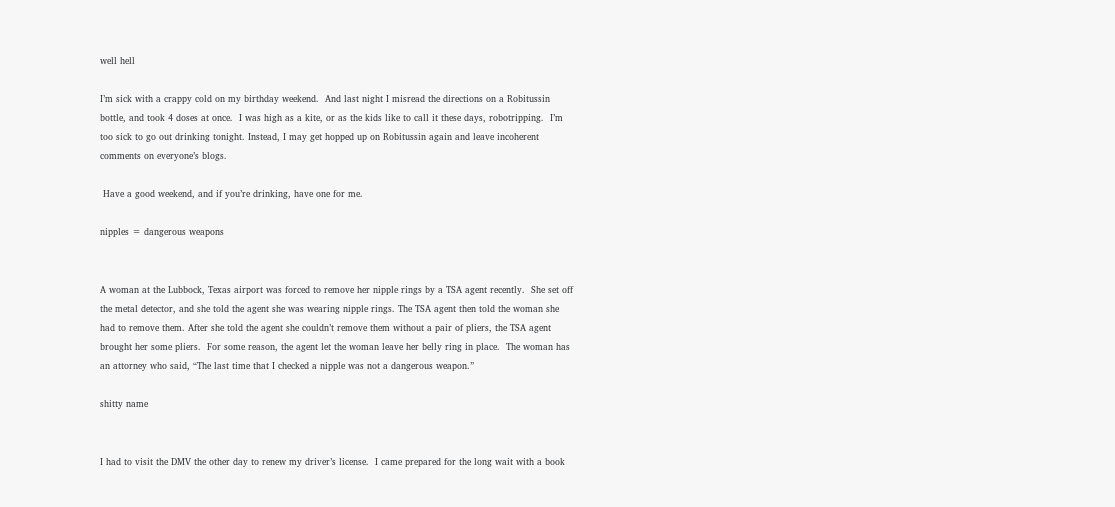well hell

I’m sick with a crappy cold on my birthday weekend.  And last night I misread the directions on a Robitussin bottle, and took 4 doses at once.  I was high as a kite, or as the kids like to call it these days, robotripping.  I’m too sick to go out drinking tonight. Instead, I may get hopped up on Robitussin again and leave incoherent comments on everyone’s blogs.

 Have a good weekend, and if you’re drinking, have one for me.

nipples = dangerous weapons


A woman at the Lubbock, Texas airport was forced to remove her nipple rings by a TSA agent recently.  She set off the metal detector, and she told the agent she was wearing nipple rings. The TSA agent then told the woman she had to remove them. After she told the agent she couldn’t remove them without a pair of pliers, the TSA agent brought her some pliers.  For some reason, the agent let the woman leave her belly ring in place.  The woman has an attorney who said, “The last time that I checked a nipple was not a dangerous weapon.”

shitty name


I had to visit the DMV the other day to renew my driver’s license.  I came prepared for the long wait with a book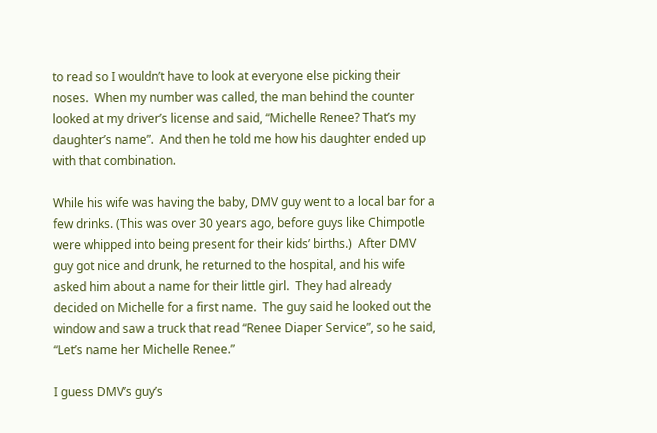to read so I wouldn’t have to look at everyone else picking their noses.  When my number was called, the man behind the counter looked at my driver’s license and said, “Michelle Renee? That’s my daughter’s name”.  And then he told me how his daughter ended up with that combination.

While his wife was having the baby, DMV guy went to a local bar for a few drinks. (This was over 30 years ago, before guys like Chimpotle were whipped into being present for their kids’ births.)  After DMV guy got nice and drunk, he returned to the hospital, and his wife asked him about a name for their little girl.  They had already decided on Michelle for a first name.  The guy said he looked out the window and saw a truck that read “Renee Diaper Service”, so he said, “Let’s name her Michelle Renee.”

I guess DMV’s guy’s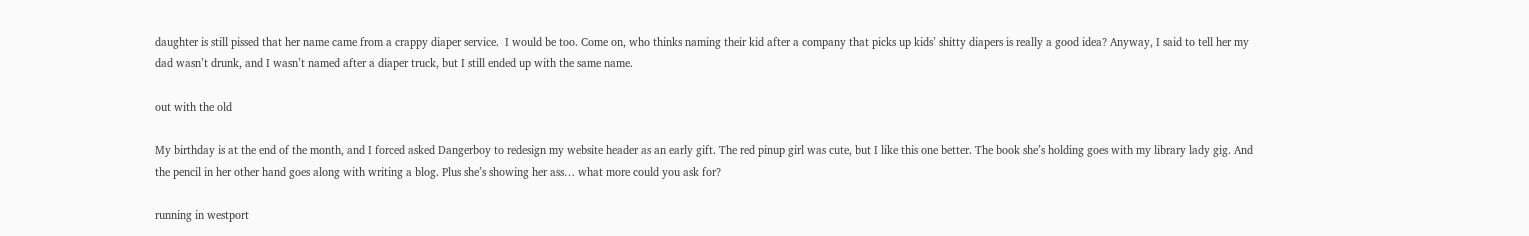daughter is still pissed that her name came from a crappy diaper service.  I would be too. Come on, who thinks naming their kid after a company that picks up kids’ shitty diapers is really a good idea? Anyway, I said to tell her my dad wasn’t drunk, and I wasn’t named after a diaper truck, but I still ended up with the same name.

out with the old

My birthday is at the end of the month, and I forced asked Dangerboy to redesign my website header as an early gift. The red pinup girl was cute, but I like this one better. The book she’s holding goes with my library lady gig. And the pencil in her other hand goes along with writing a blog. Plus she’s showing her ass… what more could you ask for?

running in westport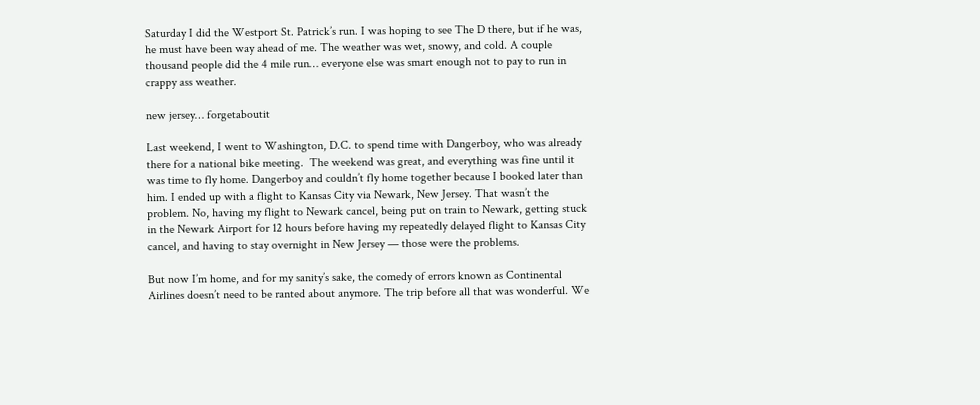Saturday I did the Westport St. Patrick’s run. I was hoping to see The D there, but if he was, he must have been way ahead of me. The weather was wet, snowy, and cold. A couple thousand people did the 4 mile run… everyone else was smart enough not to pay to run in crappy ass weather.

new jersey… forgetaboutit

Last weekend, I went to Washington, D.C. to spend time with Dangerboy, who was already there for a national bike meeting.  The weekend was great, and everything was fine until it was time to fly home. Dangerboy and couldn’t fly home together because I booked later than him. I ended up with a flight to Kansas City via Newark, New Jersey. That wasn’t the problem. No, having my flight to Newark cancel, being put on train to Newark, getting stuck in the Newark Airport for 12 hours before having my repeatedly delayed flight to Kansas City cancel, and having to stay overnight in New Jersey — those were the problems.

But now I’m home, and for my sanity’s sake, the comedy of errors known as Continental Airlines doesn’t need to be ranted about anymore. The trip before all that was wonderful. We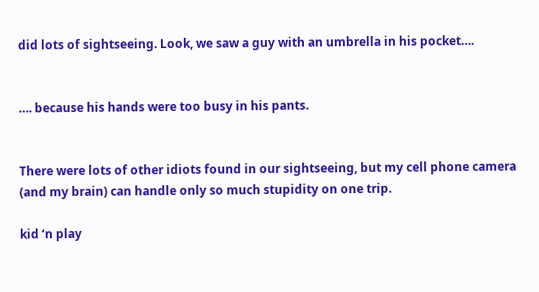did lots of sightseeing. Look, we saw a guy with an umbrella in his pocket….


…. because his hands were too busy in his pants.


There were lots of other idiots found in our sightseeing, but my cell phone camera (and my brain) can handle only so much stupidity on one trip.

kid ‘n play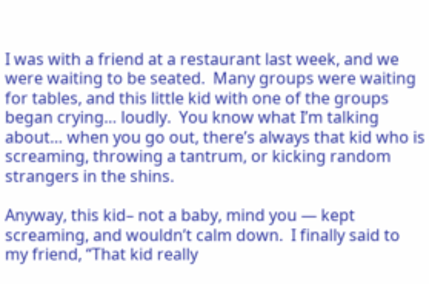I was with a friend at a restaurant last week, and we were waiting to be seated.  Many groups were waiting for tables, and this little kid with one of the groups began crying… loudly.  You know what I’m talking about… when you go out, there’s always that kid who is screaming, throwing a tantrum, or kicking random strangers in the shins.

Anyway, this kid– not a baby, mind you — kept screaming, and wouldn’t calm down.  I finally said to my friend, “That kid really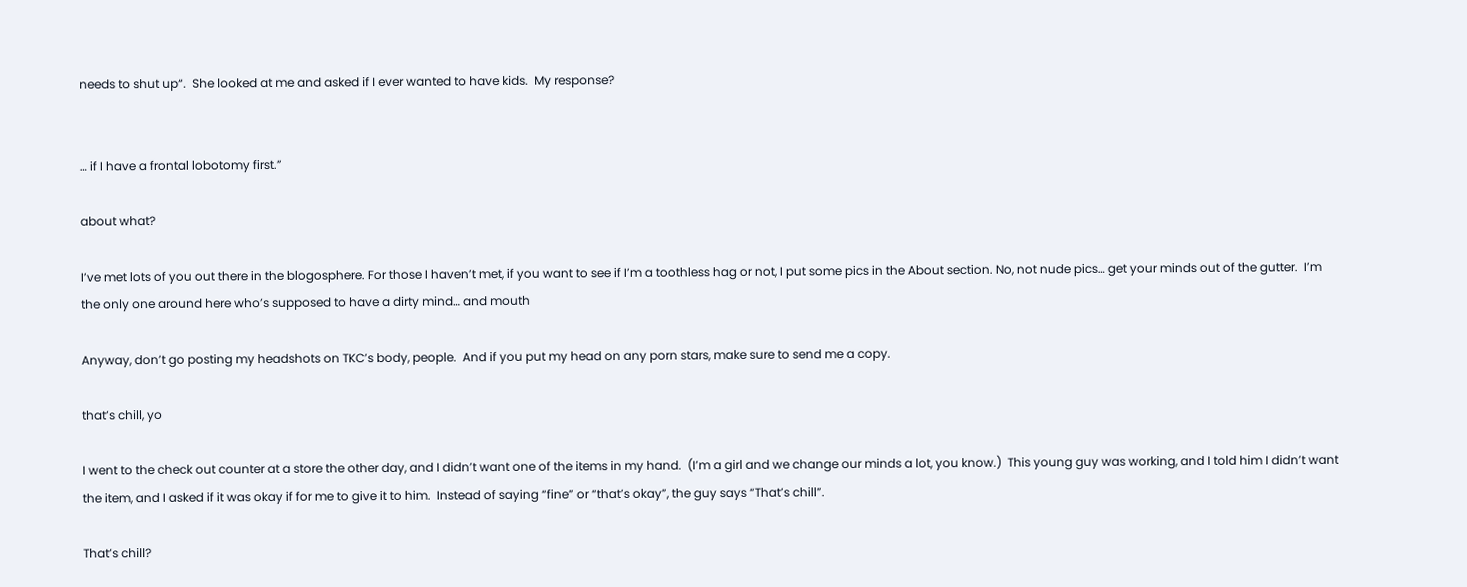needs to shut up“.  She looked at me and asked if I ever wanted to have kids.  My response?


… if I have a frontal lobotomy first.”

about what?

I’ve met lots of you out there in the blogosphere. For those I haven’t met, if you want to see if I’m a toothless hag or not, I put some pics in the About section. No, not nude pics… get your minds out of the gutter.  I’m the only one around here who’s supposed to have a dirty mind… and mouth

Anyway, don’t go posting my headshots on TKC’s body, people.  And if you put my head on any porn stars, make sure to send me a copy.

that’s chill, yo

I went to the check out counter at a store the other day, and I didn’t want one of the items in my hand.  (I’m a girl and we change our minds a lot, you know.)  This young guy was working, and I told him I didn’t want the item, and I asked if it was okay if for me to give it to him.  Instead of saying “fine” or “that’s okay”, the guy says “That’s chill”.

That’s chill?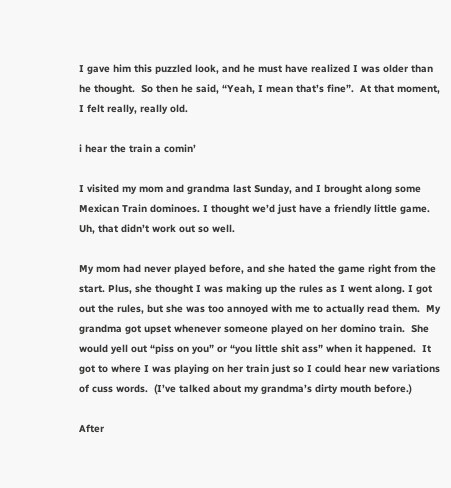I gave him this puzzled look, and he must have realized I was older than he thought.  So then he said, “Yeah, I mean that’s fine”.  At that moment, I felt really, really old.

i hear the train a comin’

I visited my mom and grandma last Sunday, and I brought along some Mexican Train dominoes. I thought we’d just have a friendly little game. Uh, that didn’t work out so well.

My mom had never played before, and she hated the game right from the start. Plus, she thought I was making up the rules as I went along. I got out the rules, but she was too annoyed with me to actually read them.  My grandma got upset whenever someone played on her domino train.  She would yell out “piss on you” or “you little shit ass” when it happened.  It got to where I was playing on her train just so I could hear new variations of cuss words.  (I’ve talked about my grandma’s dirty mouth before.)

After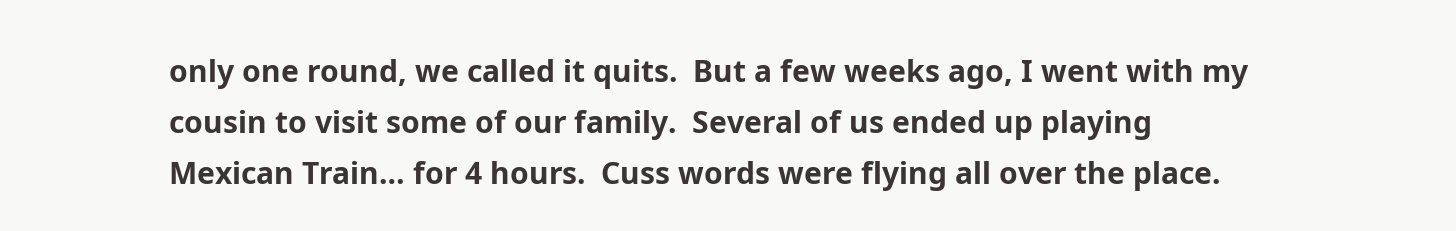only one round, we called it quits.  But a few weeks ago, I went with my cousin to visit some of our family.  Several of us ended up playing Mexican Train… for 4 hours.  Cuss words were flying all over the place.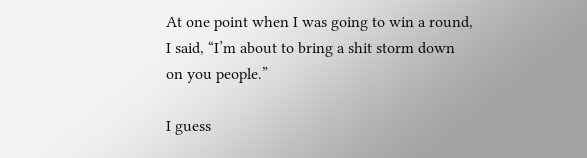At one point when I was going to win a round, I said, “I’m about to bring a shit storm down on you people.”

I guess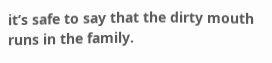it’s safe to say that the dirty mouth runs in the family.